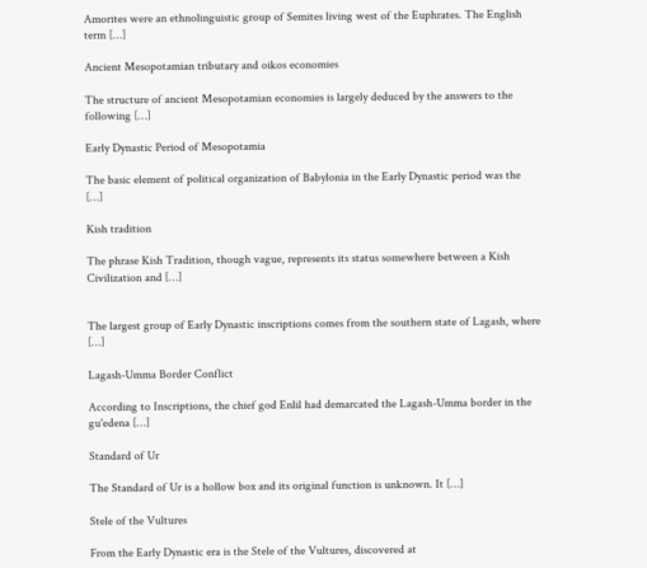Amorites were an ethnolinguistic group of Semites living west of the Euphrates. The English term […]

Ancient Mesopotamian tributary and oikos economies

The structure of ancient Mesopotamian economies is largely deduced by the answers to the following […]

Early Dynastic Period of Mesopotamia

The basic element of political organization of Babylonia in the Early Dynastic period was the […]

Kish tradition

The phrase Kish Tradition, though vague, represents its status somewhere between a Kish Civilization and […]


The largest group of Early Dynastic inscriptions comes from the southern state of Lagash, where […]

Lagash-Umma Border Conflict

According to Inscriptions, the chief god Enlil had demarcated the Lagash-Umma border in the gu'edena […]

Standard of Ur

The Standard of Ur is a hollow box and its original function is unknown. It […]

Stele of the Vultures

From the Early Dynastic era is the Stele of the Vultures, discovered at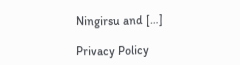Ningirsu and […]

Privacy Policy